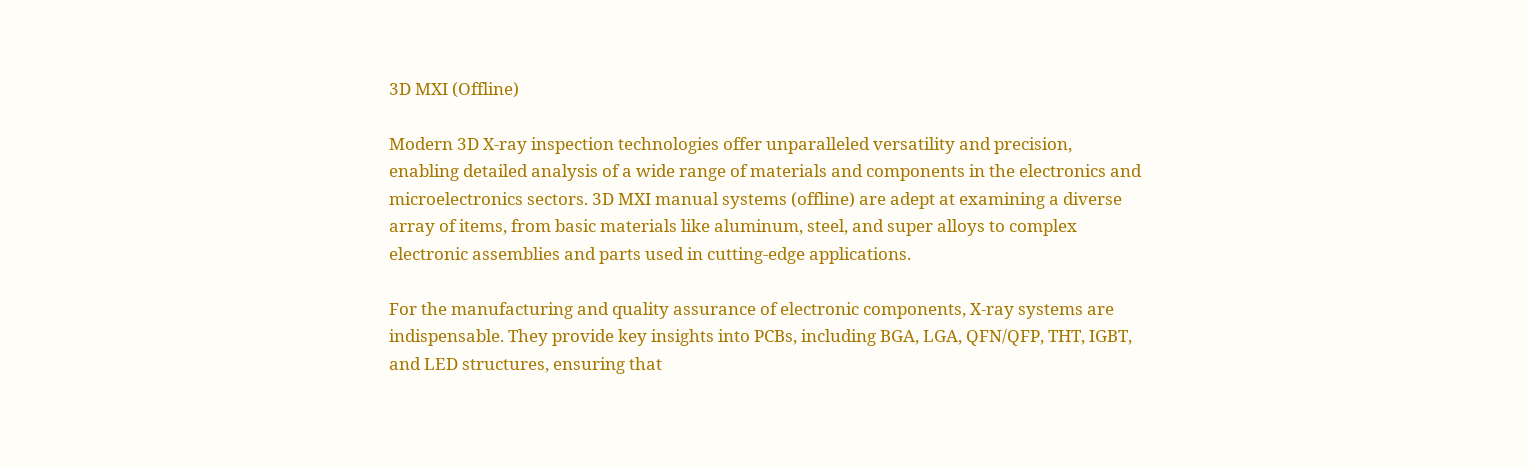3D MXI (Offline)

Modern 3D X-ray inspection technologies offer unparalleled versatility and precision, enabling detailed analysis of a wide range of materials and components in the electronics and microelectronics sectors. 3D MXI manual systems (offline) are adept at examining a diverse array of items, from basic materials like aluminum, steel, and super alloys to complex electronic assemblies and parts used in cutting-edge applications.

For the manufacturing and quality assurance of electronic components, X-ray systems are indispensable. They provide key insights into PCBs, including BGA, LGA, QFN/QFP, THT, IGBT, and LED structures, ensuring that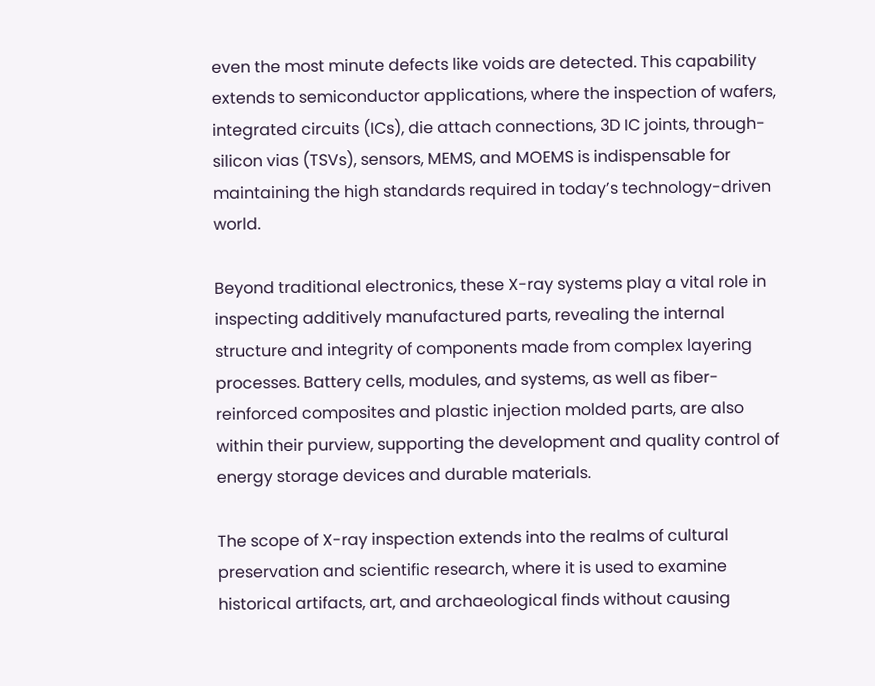even the most minute defects like voids are detected. This capability extends to semiconductor applications, where the inspection of wafers, integrated circuits (ICs), die attach connections, 3D IC joints, through-silicon vias (TSVs), sensors, MEMS, and MOEMS is indispensable for maintaining the high standards required in today’s technology-driven world.

Beyond traditional electronics, these X-ray systems play a vital role in inspecting additively manufactured parts, revealing the internal structure and integrity of components made from complex layering processes. Battery cells, modules, and systems, as well as fiber-reinforced composites and plastic injection molded parts, are also within their purview, supporting the development and quality control of energy storage devices and durable materials.

The scope of X-ray inspection extends into the realms of cultural preservation and scientific research, where it is used to examine historical artifacts, art, and archaeological finds without causing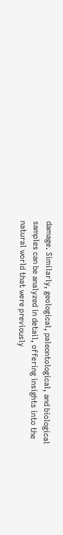damage. Similarly, geological, paleontological, and biological samples can be analyzed in detail, offering insights into the natural world that were previously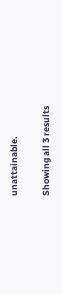unattainable.

Showing all 3 results